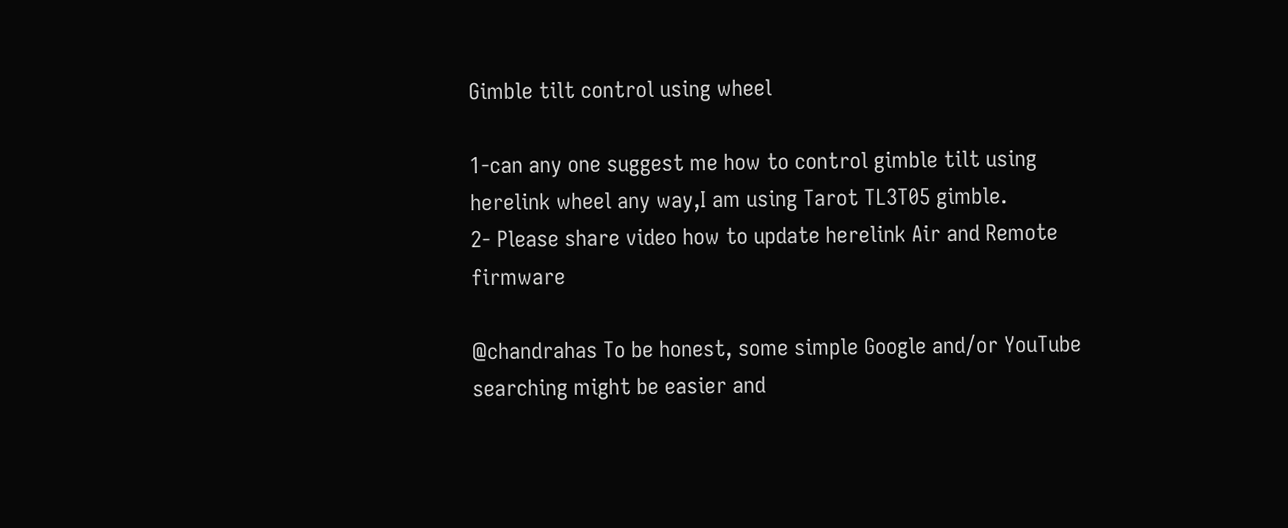Gimble tilt control using wheel

1-can any one suggest me how to control gimble tilt using herelink wheel any way,I am using Tarot TL3T05 gimble.
2- Please share video how to update herelink Air and Remote firmware

@chandrahas To be honest, some simple Google and/or YouTube searching might be easier and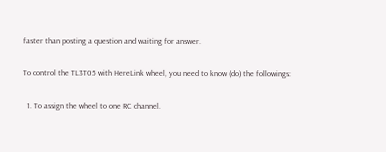faster than posting a question and waiting for answer.

To control the TL3T05 with HereLink wheel, you need to know (do) the followings:

  1. To assign the wheel to one RC channel.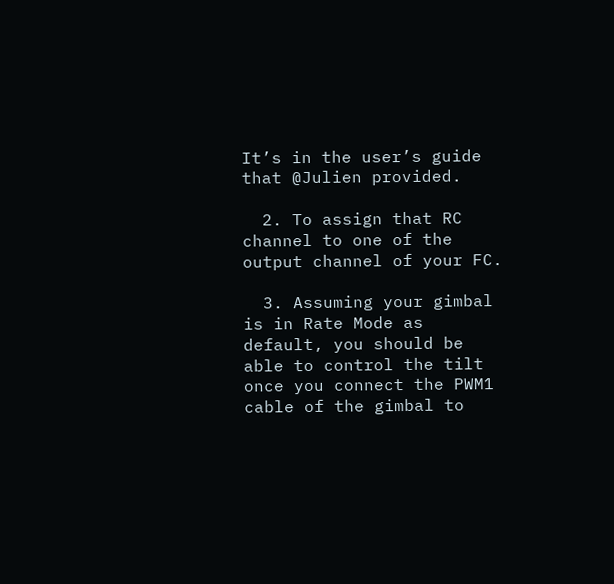It’s in the user’s guide that @Julien provided.

  2. To assign that RC channel to one of the output channel of your FC.

  3. Assuming your gimbal is in Rate Mode as default, you should be able to control the tilt once you connect the PWM1 cable of the gimbal to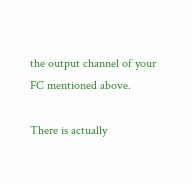the output channel of your FC mentioned above.

There is actually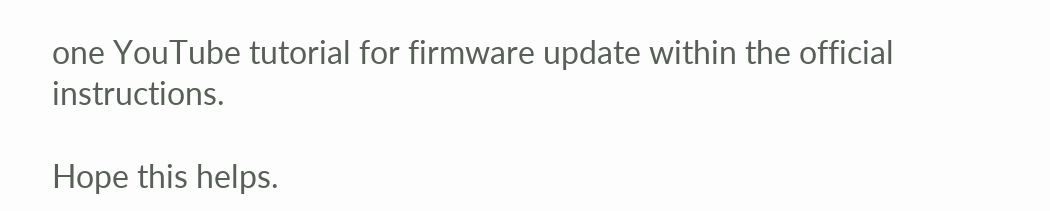one YouTube tutorial for firmware update within the official instructions.

Hope this helps.